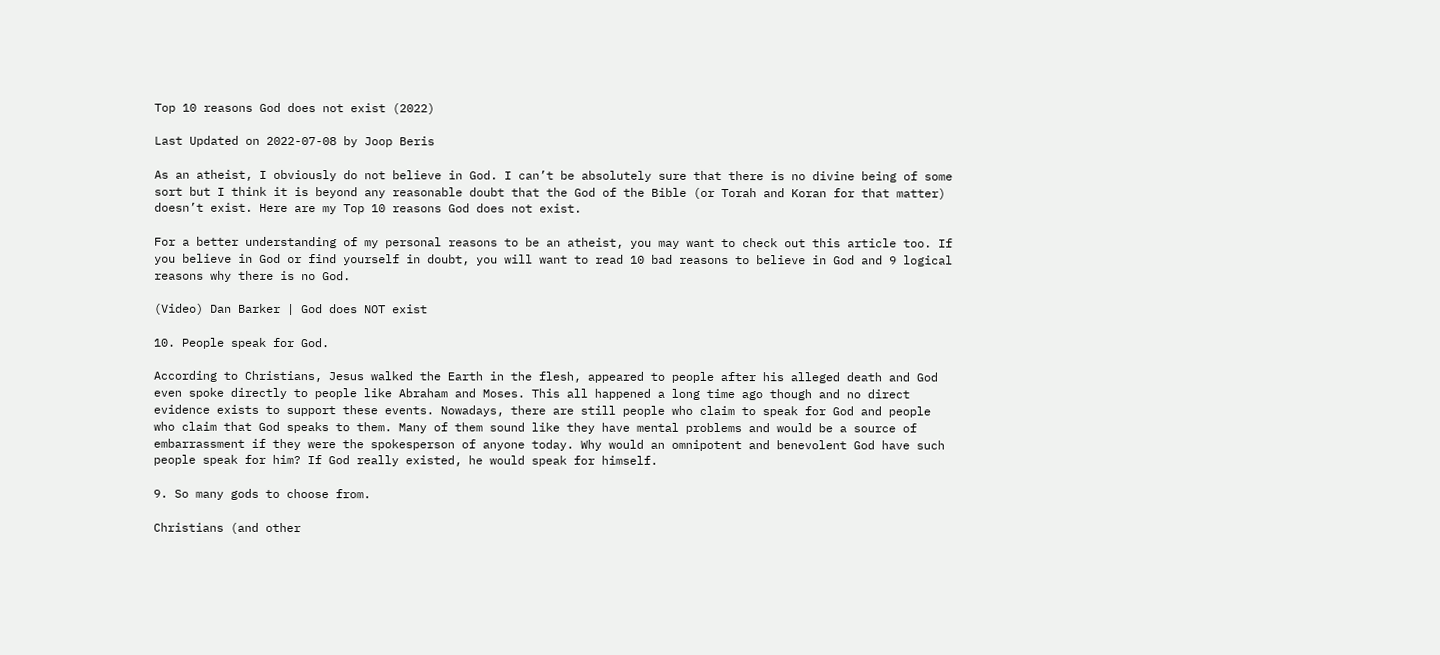Top 10 reasons God does not exist (2022)

Last Updated on 2022-07-08 by Joop Beris

As an atheist, I obviously do not believe in God. I can’t be absolutely sure that there is no divine being of some sort but I think it is beyond any reasonable doubt that the God of the Bible (or Torah and Koran for that matter) doesn’t exist. Here are my Top 10 reasons God does not exist.

For a better understanding of my personal reasons to be an atheist, you may want to check out this article too. If you believe in God or find yourself in doubt, you will want to read 10 bad reasons to believe in God and 9 logical reasons why there is no God.

(Video) Dan Barker | God does NOT exist

10. People speak for God.

According to Christians, Jesus walked the Earth in the flesh, appeared to people after his alleged death and God even spoke directly to people like Abraham and Moses. This all happened a long time ago though and no direct evidence exists to support these events. Nowadays, there are still people who claim to speak for God and people who claim that God speaks to them. Many of them sound like they have mental problems and would be a source of embarrassment if they were the spokesperson of anyone today. Why would an omnipotent and benevolent God have such people speak for him? If God really existed, he would speak for himself.

9. So many gods to choose from.

Christians (and other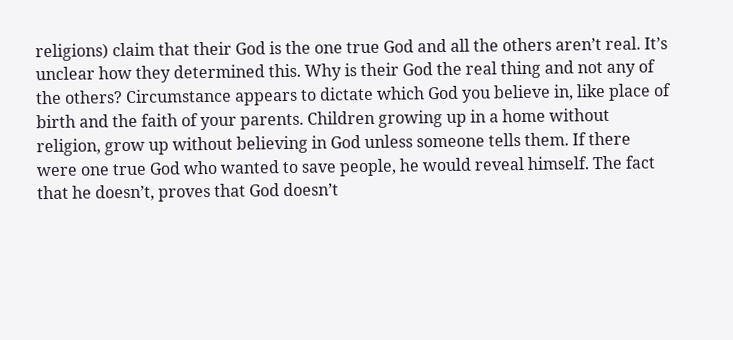religions) claim that their God is the one true God and all the others aren’t real. It’s unclear how they determined this. Why is their God the real thing and not any of the others? Circumstance appears to dictate which God you believe in, like place of birth and the faith of your parents. Children growing up in a home without religion, grow up without believing in God unless someone tells them. If there were one true God who wanted to save people, he would reveal himself. The fact that he doesn’t, proves that God doesn’t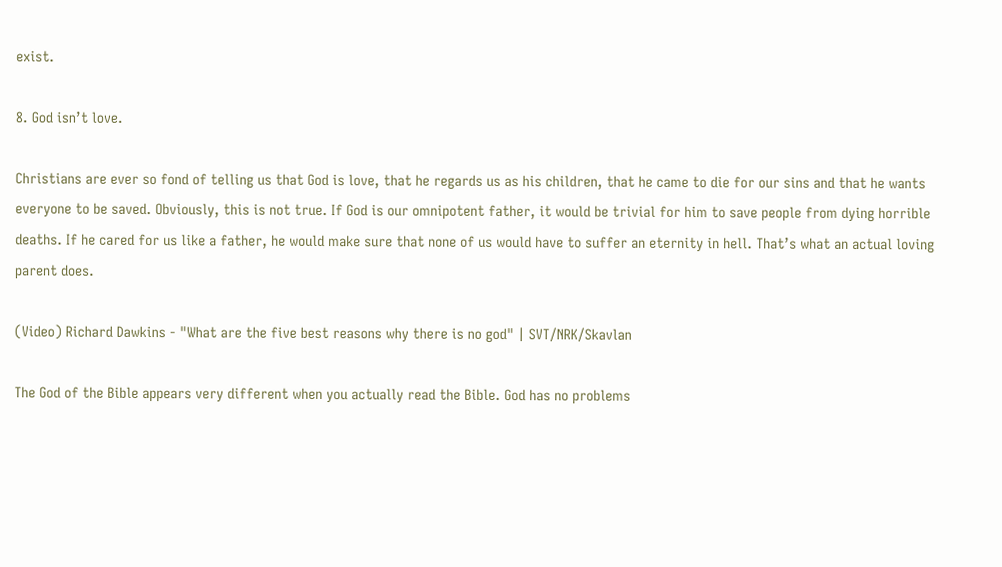exist.

8. God isn’t love.

Christians are ever so fond of telling us that God is love, that he regards us as his children, that he came to die for our sins and that he wants everyone to be saved. Obviously, this is not true. If God is our omnipotent father, it would be trivial for him to save people from dying horrible deaths. If he cared for us like a father, he would make sure that none of us would have to suffer an eternity in hell. That’s what an actual loving parent does.

(Video) Richard Dawkins - "What are the five best reasons why there is no god" | SVT/NRK/Skavlan

The God of the Bible appears very different when you actually read the Bible. God has no problems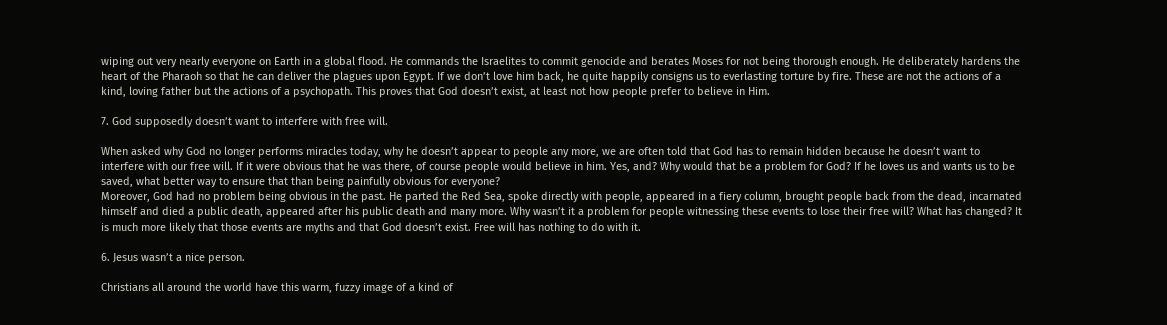wiping out very nearly everyone on Earth in a global flood. He commands the Israelites to commit genocide and berates Moses for not being thorough enough. He deliberately hardens the heart of the Pharaoh so that he can deliver the plagues upon Egypt. If we don’t love him back, he quite happily consigns us to everlasting torture by fire. These are not the actions of a kind, loving father but the actions of a psychopath. This proves that God doesn’t exist, at least not how people prefer to believe in Him.

7. God supposedly doesn’t want to interfere with free will.

When asked why God no longer performs miracles today, why he doesn’t appear to people any more, we are often told that God has to remain hidden because he doesn’t want to interfere with our free will. If it were obvious that he was there, of course people would believe in him. Yes, and? Why would that be a problem for God? If he loves us and wants us to be saved, what better way to ensure that than being painfully obvious for everyone?
Moreover, God had no problem being obvious in the past. He parted the Red Sea, spoke directly with people, appeared in a fiery column, brought people back from the dead, incarnated himself and died a public death, appeared after his public death and many more. Why wasn’t it a problem for people witnessing these events to lose their free will? What has changed? It is much more likely that those events are myths and that God doesn’t exist. Free will has nothing to do with it.

6. Jesus wasn’t a nice person.

Christians all around the world have this warm, fuzzy image of a kind of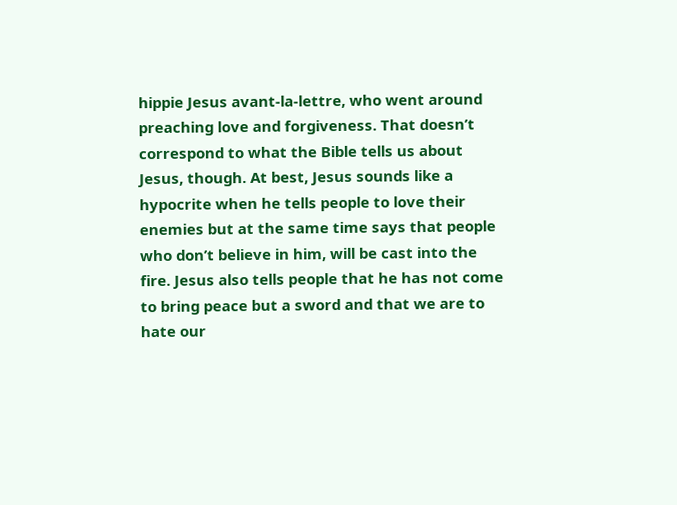hippie Jesus avant-la-lettre, who went around preaching love and forgiveness. That doesn’t correspond to what the Bible tells us about Jesus, though. At best, Jesus sounds like a hypocrite when he tells people to love their enemies but at the same time says that people who don’t believe in him, will be cast into the fire. Jesus also tells people that he has not come to bring peace but a sword and that we are to hate our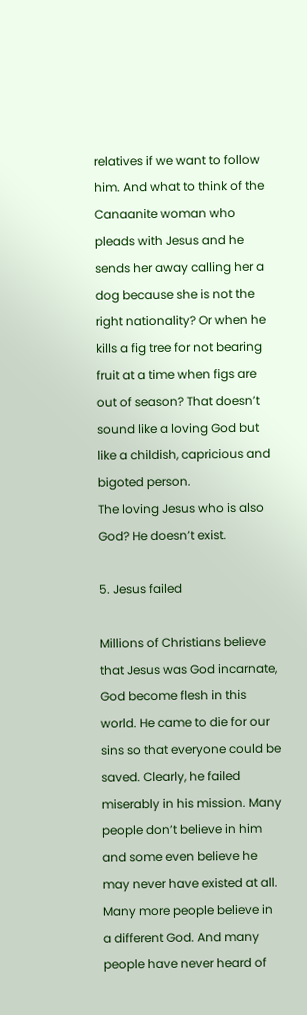relatives if we want to follow him. And what to think of the Canaanite woman who pleads with Jesus and he sends her away calling her a dog because she is not the right nationality? Or when he kills a fig tree for not bearing fruit at a time when figs are out of season? That doesn’t sound like a loving God but like a childish, capricious and bigoted person.
The loving Jesus who is also God? He doesn’t exist.

5. Jesus failed

Millions of Christians believe that Jesus was God incarnate, God become flesh in this world. He came to die for our sins so that everyone could be saved. Clearly, he failed miserably in his mission. Many people don’t believe in him and some even believe he may never have existed at all. Many more people believe in a different God. And many people have never heard of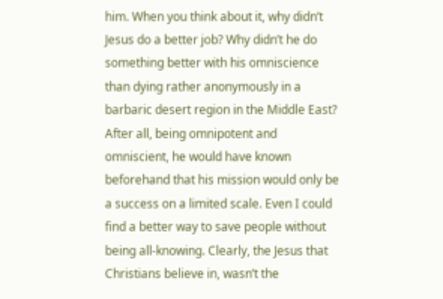him. When you think about it, why didn’t Jesus do a better job? Why didn’t he do something better with his omniscience than dying rather anonymously in a barbaric desert region in the Middle East? After all, being omnipotent and omniscient, he would have known beforehand that his mission would only be a success on a limited scale. Even I could find a better way to save people without being all-knowing. Clearly, the Jesus that Christians believe in, wasn’t the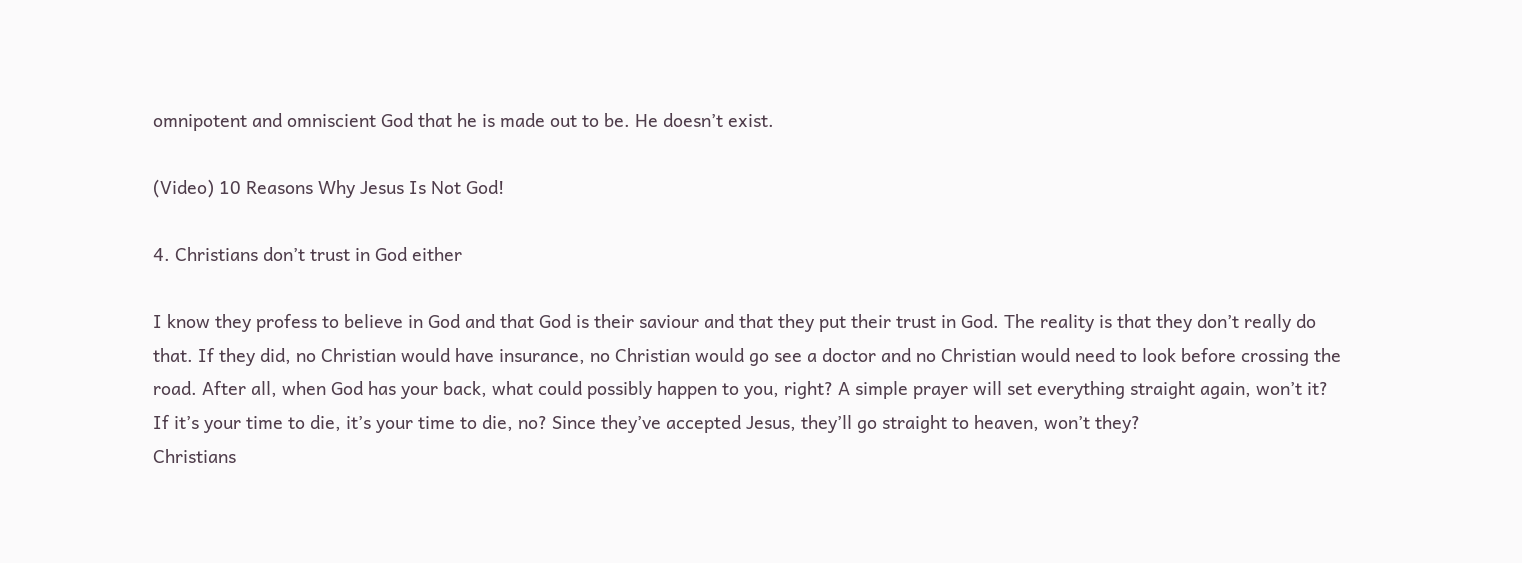omnipotent and omniscient God that he is made out to be. He doesn’t exist.

(Video) 10 Reasons Why Jesus Is Not God!

4. Christians don’t trust in God either

I know they profess to believe in God and that God is their saviour and that they put their trust in God. The reality is that they don’t really do that. If they did, no Christian would have insurance, no Christian would go see a doctor and no Christian would need to look before crossing the road. After all, when God has your back, what could possibly happen to you, right? A simple prayer will set everything straight again, won’t it? If it’s your time to die, it’s your time to die, no? Since they’ve accepted Jesus, they’ll go straight to heaven, won’t they?
Christians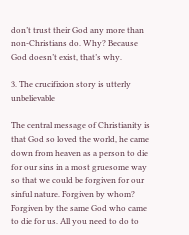don’t trust their God any more than non-Christians do. Why? Because God doesn’t exist, that’s why.

3. The crucifixion story is utterly unbelievable

The central message of Christianity is that God so loved the world, he came down from heaven as a person to die for our sins in a most gruesome way so that we could be forgiven for our sinful nature. Forgiven by whom? Forgiven by the same God who came to die for us. All you need to do to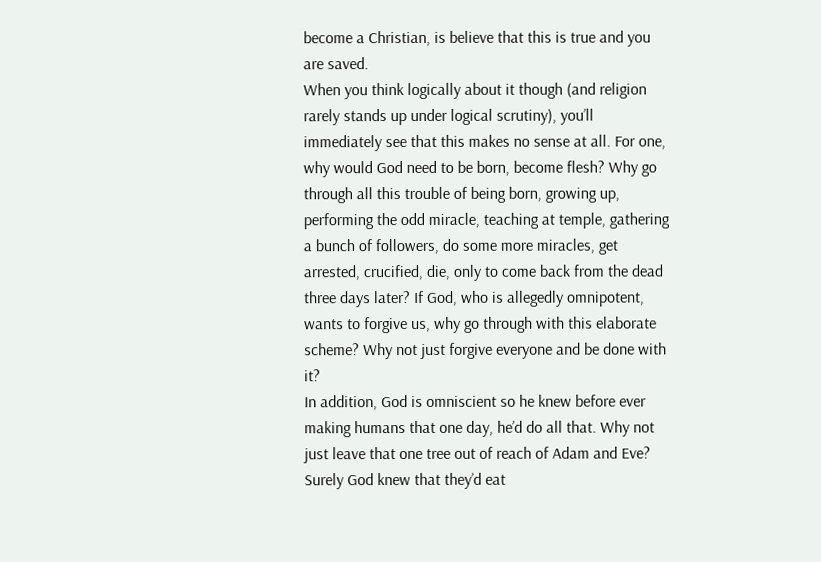become a Christian, is believe that this is true and you are saved.
When you think logically about it though (and religion rarely stands up under logical scrutiny), you’ll immediately see that this makes no sense at all. For one, why would God need to be born, become flesh? Why go through all this trouble of being born, growing up, performing the odd miracle, teaching at temple, gathering a bunch of followers, do some more miracles, get arrested, crucified, die, only to come back from the dead three days later? If God, who is allegedly omnipotent, wants to forgive us, why go through with this elaborate scheme? Why not just forgive everyone and be done with it?
In addition, God is omniscient so he knew before ever making humans that one day, he’d do all that. Why not just leave that one tree out of reach of Adam and Eve? Surely God knew that they’d eat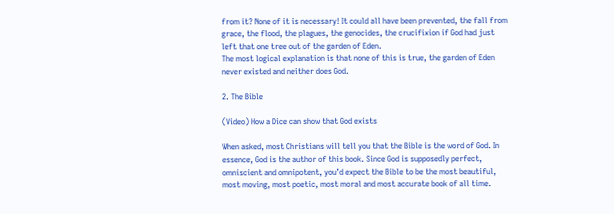from it? None of it is necessary! It could all have been prevented, the fall from grace, the flood, the plagues, the genocides, the crucifixion if God had just left that one tree out of the garden of Eden.
The most logical explanation is that none of this is true, the garden of Eden never existed and neither does God.

2. The Bible

(Video) How a Dice can show that God exists

When asked, most Christians will tell you that the Bible is the word of God. In essence, God is the author of this book. Since God is supposedly perfect, omniscient and omnipotent, you’d expect the Bible to be the most beautiful, most moving, most poetic, most moral and most accurate book of all time.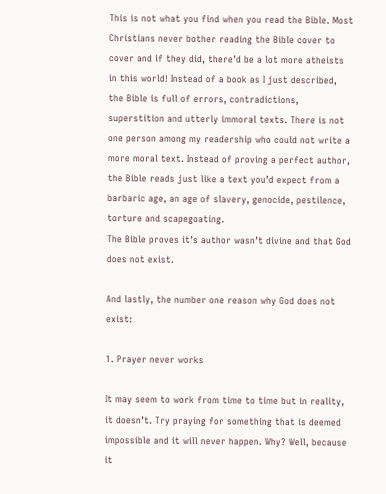This is not what you find when you read the Bible. Most Christians never bother reading the Bible cover to cover and if they did, there’d be a lot more atheists in this world! Instead of a book as I just described, the Bible is full of errors, contradictions, superstition and utterly immoral texts. There is not one person among my readership who could not write a more moral text. Instead of proving a perfect author, the Bible reads just like a text you’d expect from a barbaric age, an age of slavery, genocide, pestilence, torture and scapegoating.
The Bible proves it’s author wasn’t divine and that God does not exist.

And lastly, the number one reason why God does not exist:

1. Prayer never works

It may seem to work from time to time but in reality, it doesn’t. Try praying for something that is deemed impossible and it will never happen. Why? Well, because it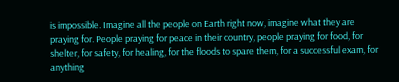is impossible. Imagine all the people on Earth right now, imagine what they are praying for. People praying for peace in their country, people praying for food, for shelter, for safety, for healing, for the floods to spare them, for a successful exam, for anything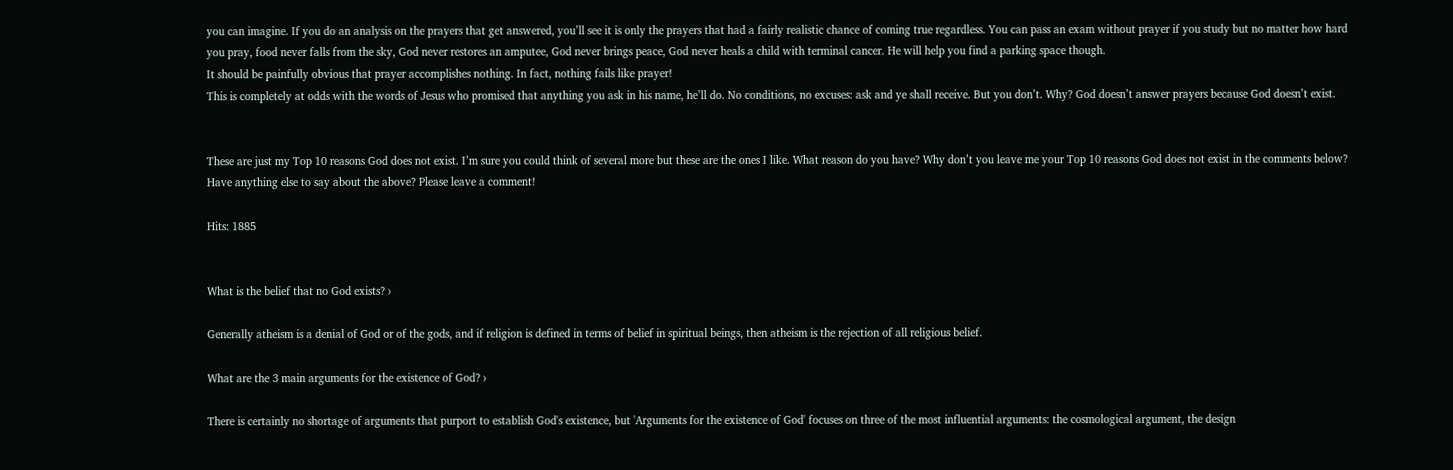you can imagine. If you do an analysis on the prayers that get answered, you’ll see it is only the prayers that had a fairly realistic chance of coming true regardless. You can pass an exam without prayer if you study but no matter how hard you pray, food never falls from the sky, God never restores an amputee, God never brings peace, God never heals a child with terminal cancer. He will help you find a parking space though.
It should be painfully obvious that prayer accomplishes nothing. In fact, nothing fails like prayer!
This is completely at odds with the words of Jesus who promised that anything you ask in his name, he’ll do. No conditions, no excuses: ask and ye shall receive. But you don’t. Why? God doesn’t answer prayers because God doesn’t exist.


These are just my Top 10 reasons God does not exist. I’m sure you could think of several more but these are the ones I like. What reason do you have? Why don’t you leave me your Top 10 reasons God does not exist in the comments below? Have anything else to say about the above? Please leave a comment!

Hits: 1885


What is the belief that no God exists? ›

Generally atheism is a denial of God or of the gods, and if religion is defined in terms of belief in spiritual beings, then atheism is the rejection of all religious belief.

What are the 3 main arguments for the existence of God? ›

There is certainly no shortage of arguments that purport to establish God's existence, but 'Arguments for the existence of God' focuses on three of the most influential arguments: the cosmological argument, the design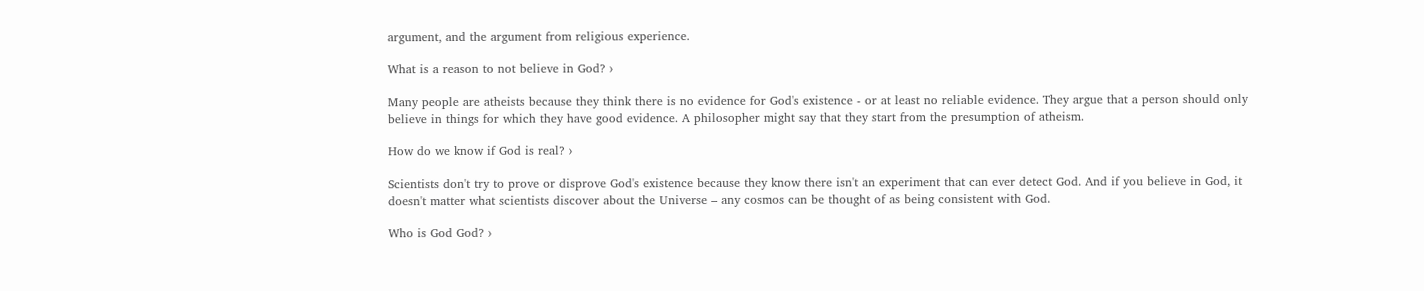argument, and the argument from religious experience.

What is a reason to not believe in God? ›

Many people are atheists because they think there is no evidence for God's existence - or at least no reliable evidence. They argue that a person should only believe in things for which they have good evidence. A philosopher might say that they start from the presumption of atheism.

How do we know if God is real? ›

Scientists don't try to prove or disprove God's existence because they know there isn't an experiment that can ever detect God. And if you believe in God, it doesn't matter what scientists discover about the Universe – any cosmos can be thought of as being consistent with God.

Who is God God? ›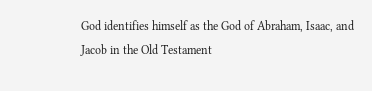God identifies himself as the God of Abraham, Isaac, and Jacob in the Old Testament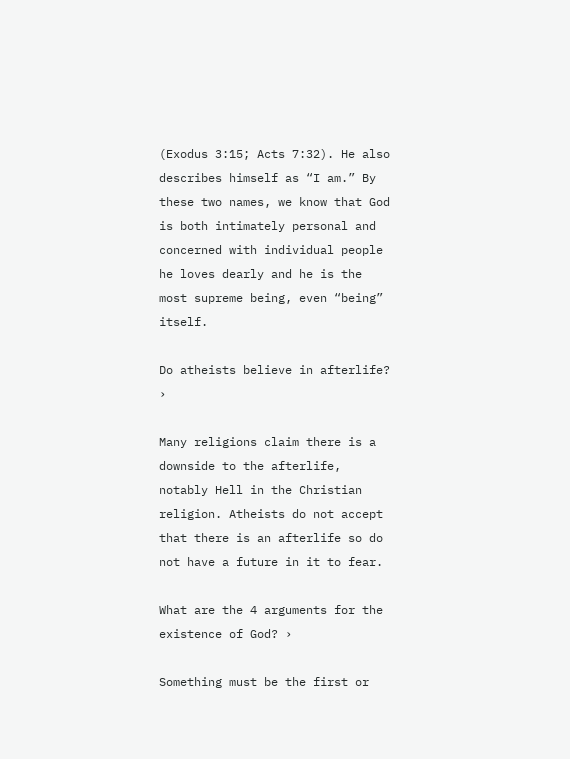(Exodus 3:15; Acts 7:32). He also describes himself as “I am.” By these two names, we know that God is both intimately personal and concerned with individual people he loves dearly and he is the most supreme being, even “being” itself.

Do atheists believe in afterlife? ›

Many religions claim there is a downside to the afterlife, notably Hell in the Christian religion. Atheists do not accept that there is an afterlife so do not have a future in it to fear.

What are the 4 arguments for the existence of God? ›

Something must be the first or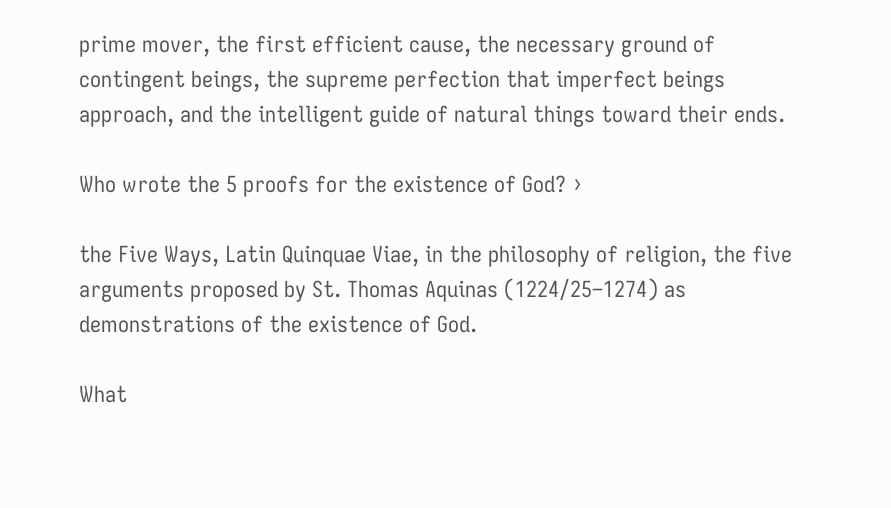prime mover, the first efficient cause, the necessary ground of contingent beings, the supreme perfection that imperfect beings approach, and the intelligent guide of natural things toward their ends.

Who wrote the 5 proofs for the existence of God? ›

the Five Ways, Latin Quinquae Viae, in the philosophy of religion, the five arguments proposed by St. Thomas Aquinas (1224/25–1274) as demonstrations of the existence of God.

What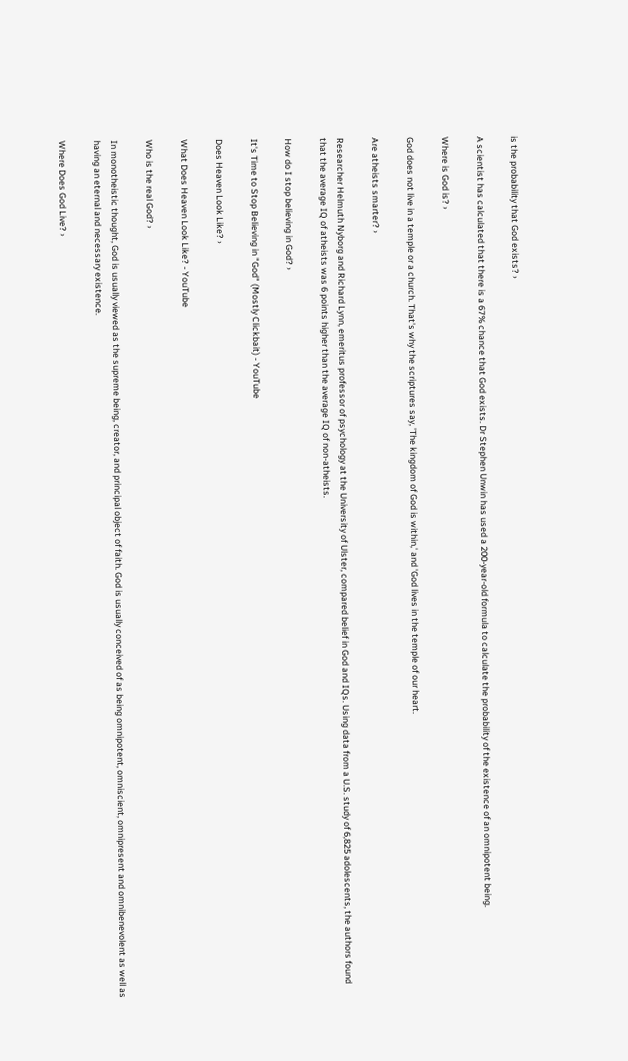is the probability that God exists? ›

A scientist has calculated that there is a 67% chance that God exists. Dr Stephen Unwin has used a 200-year-old formula to calculate the probability of the existence of an omnipotent being.

Where is God is? ›

God does not live in a temple or a church. That's why the scriptures say, 'The kingdom of God is within,' and 'God lives in the temple of our heart.

Are atheists smarter? ›

Researcher Helmuth Nyborg and Richard Lynn, emeritus professor of psychology at the University of Ulster, compared belief in God and IQs. Using data from a U.S. study of 6,825 adolescents, the authors found that the average IQ of atheists was 6 points higher than the average IQ of non-atheists.

How do I stop believing in God? ›

It's Time to Stop Believing in "God" (Mostly Clickbait) - YouTube

Does Heaven Look Like? ›

What Does Heaven Look Like? - YouTube

Who is the real God? ›

In monotheistic thought, God is usually viewed as the supreme being, creator, and principal object of faith. God is usually conceived of as being omnipotent, omniscient, omnipresent and omnibenevolent as well as having an eternal and necessary existence.

Where Does God Live? ›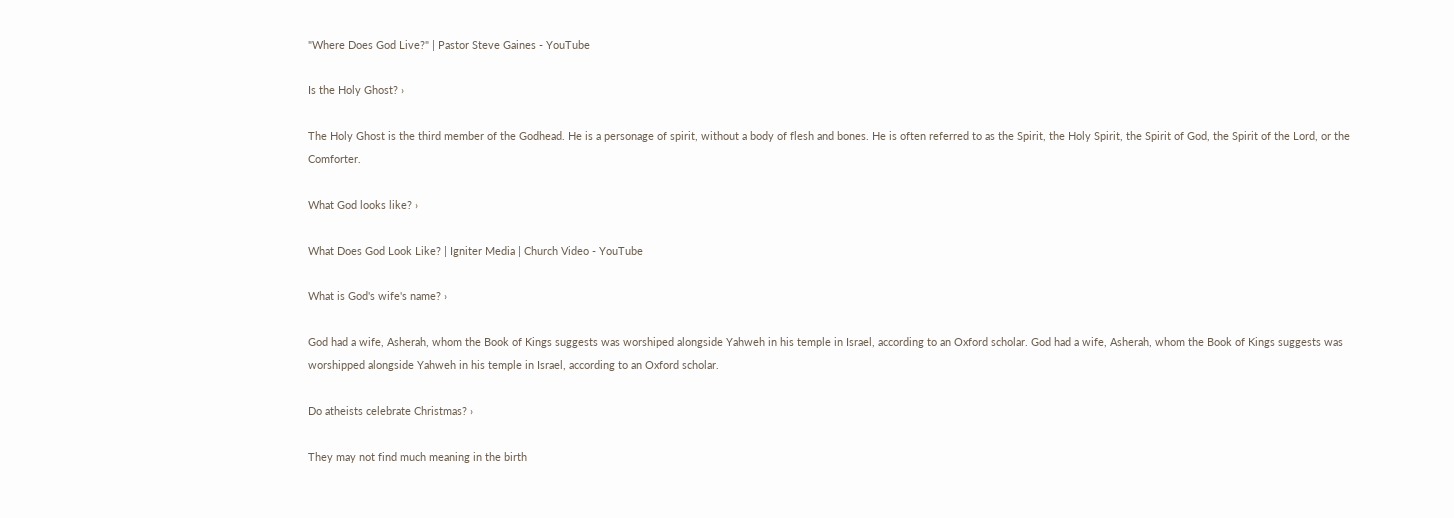"Where Does God Live?" | Pastor Steve Gaines - YouTube

Is the Holy Ghost? ›

The Holy Ghost is the third member of the Godhead. He is a personage of spirit, without a body of flesh and bones. He is often referred to as the Spirit, the Holy Spirit, the Spirit of God, the Spirit of the Lord, or the Comforter.

What God looks like? ›

What Does God Look Like? | Igniter Media | Church Video - YouTube

What is God's wife's name? ›

God had a wife, Asherah, whom the Book of Kings suggests was worshiped alongside Yahweh in his temple in Israel, according to an Oxford scholar. God had a wife, Asherah, whom the Book of Kings suggests was worshipped alongside Yahweh in his temple in Israel, according to an Oxford scholar.

Do atheists celebrate Christmas? ›

They may not find much meaning in the birth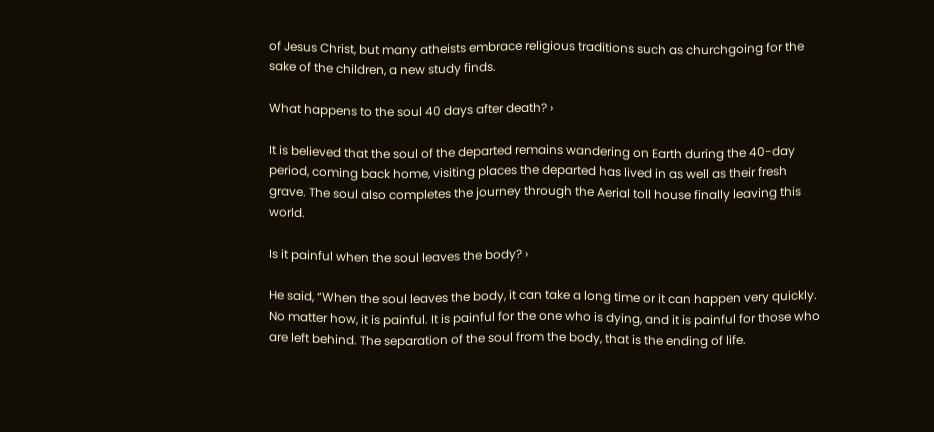of Jesus Christ, but many atheists embrace religious traditions such as churchgoing for the sake of the children, a new study finds.

What happens to the soul 40 days after death? ›

It is believed that the soul of the departed remains wandering on Earth during the 40-day period, coming back home, visiting places the departed has lived in as well as their fresh grave. The soul also completes the journey through the Aerial toll house finally leaving this world.

Is it painful when the soul leaves the body? ›

He said, “When the soul leaves the body, it can take a long time or it can happen very quickly. No matter how, it is painful. It is painful for the one who is dying, and it is painful for those who are left behind. The separation of the soul from the body, that is the ending of life.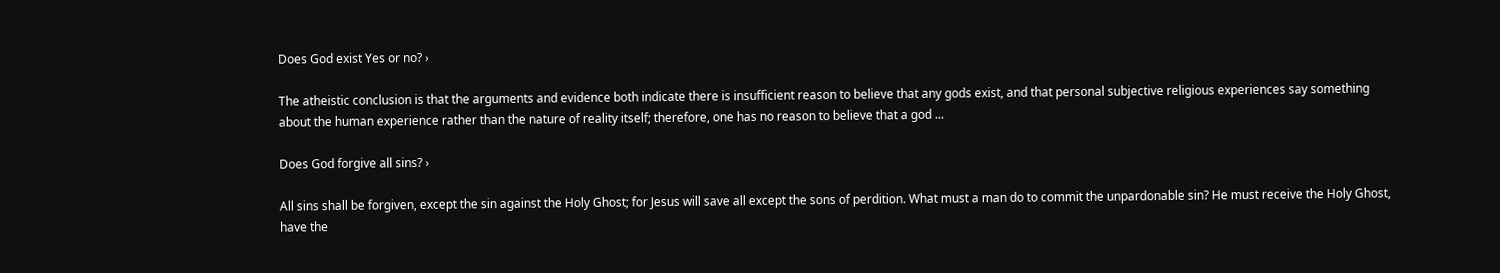Does God exist Yes or no? ›

The atheistic conclusion is that the arguments and evidence both indicate there is insufficient reason to believe that any gods exist, and that personal subjective religious experiences say something about the human experience rather than the nature of reality itself; therefore, one has no reason to believe that a god ...

Does God forgive all sins? ›

All sins shall be forgiven, except the sin against the Holy Ghost; for Jesus will save all except the sons of perdition. What must a man do to commit the unpardonable sin? He must receive the Holy Ghost, have the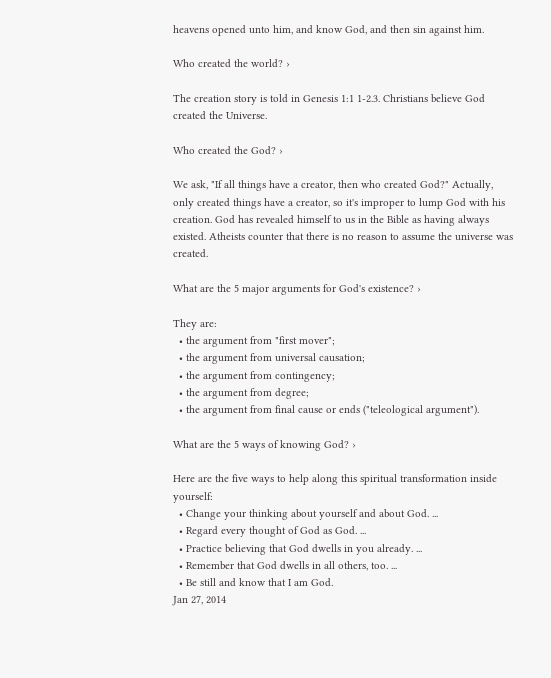heavens opened unto him, and know God, and then sin against him.

Who created the world? ›

The creation story is told in Genesis 1:1 1-2.3. Christians believe God created the Universe.

Who created the God? ›

We ask, "If all things have a creator, then who created God?" Actually, only created things have a creator, so it's improper to lump God with his creation. God has revealed himself to us in the Bible as having always existed. Atheists counter that there is no reason to assume the universe was created.

What are the 5 major arguments for God's existence? ›

They are:
  • the argument from "first mover";
  • the argument from universal causation;
  • the argument from contingency;
  • the argument from degree;
  • the argument from final cause or ends ("teleological argument").

What are the 5 ways of knowing God? ›

Here are the five ways to help along this spiritual transformation inside yourself:
  • Change your thinking about yourself and about God. ...
  • Regard every thought of God as God. ...
  • Practice believing that God dwells in you already. ...
  • Remember that God dwells in all others, too. ...
  • Be still and know that I am God.
Jan 27, 2014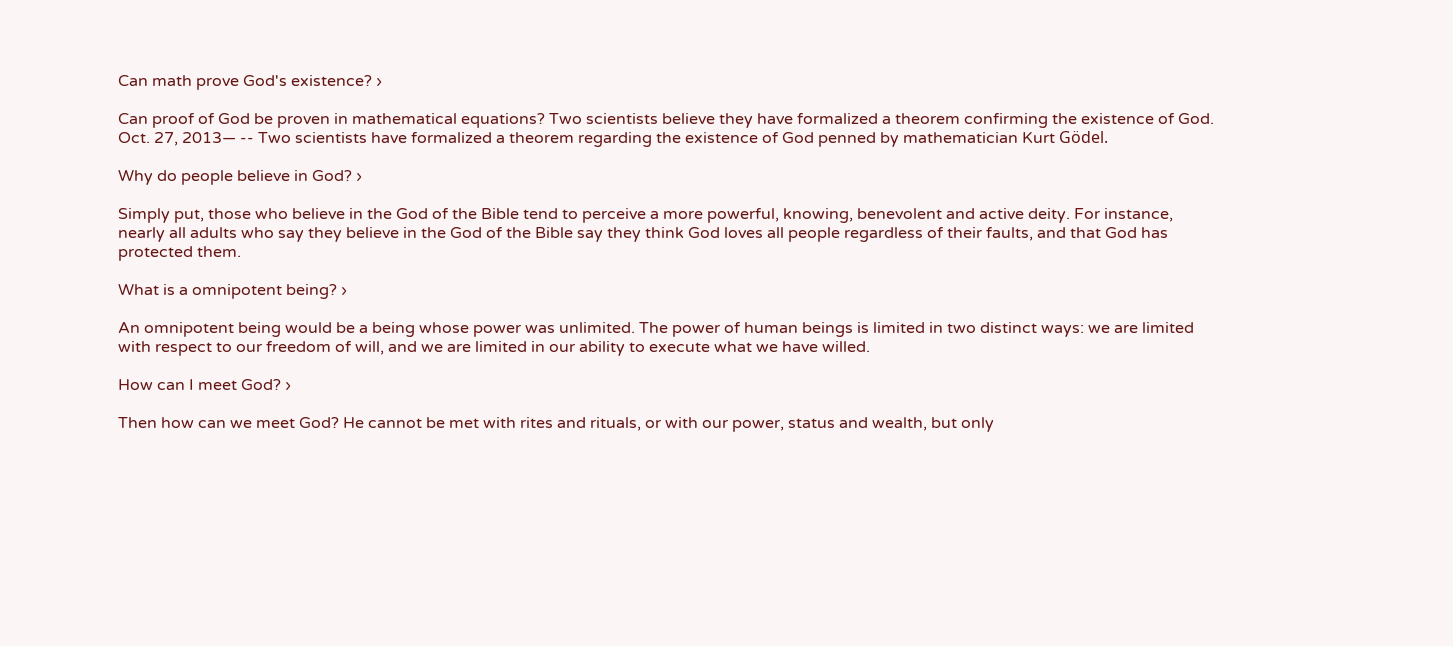Can math prove God's existence? ›

Can proof of God be proven in mathematical equations? Two scientists believe they have formalized a theorem confirming the existence of God. Oct. 27, 2013— -- Two scientists have formalized a theorem regarding the existence of God penned by mathematician Kurt Gödel.

Why do people believe in God? ›

Simply put, those who believe in the God of the Bible tend to perceive a more powerful, knowing, benevolent and active deity. For instance, nearly all adults who say they believe in the God of the Bible say they think God loves all people regardless of their faults, and that God has protected them.

What is a omnipotent being? ›

An omnipotent being would be a being whose power was unlimited. The power of human beings is limited in two distinct ways: we are limited with respect to our freedom of will, and we are limited in our ability to execute what we have willed.

How can I meet God? ›

Then how can we meet God? He cannot be met with rites and rituals, or with our power, status and wealth, but only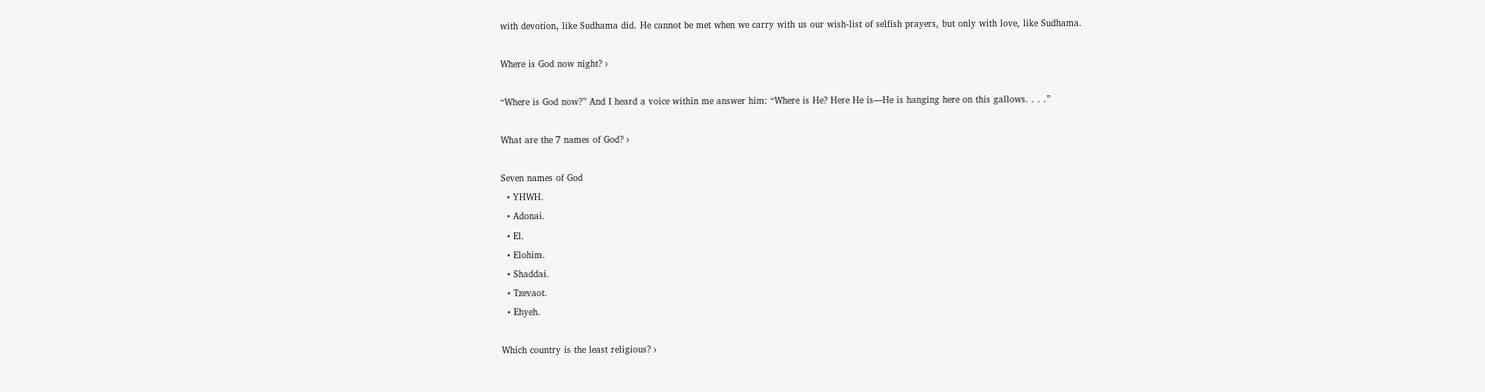with devotion, like Sudhama did. He cannot be met when we carry with us our wish-list of selfish prayers, but only with love, like Sudhama.

Where is God now night? ›

“Where is God now?” And I heard a voice within me answer him: “Where is He? Here He is—He is hanging here on this gallows. . . .”

What are the 7 names of God? ›

Seven names of God
  • YHWH.
  • Adonai.
  • El.
  • Elohim.
  • Shaddai.
  • Tzevaot.
  • Ehyeh.

Which country is the least religious? ›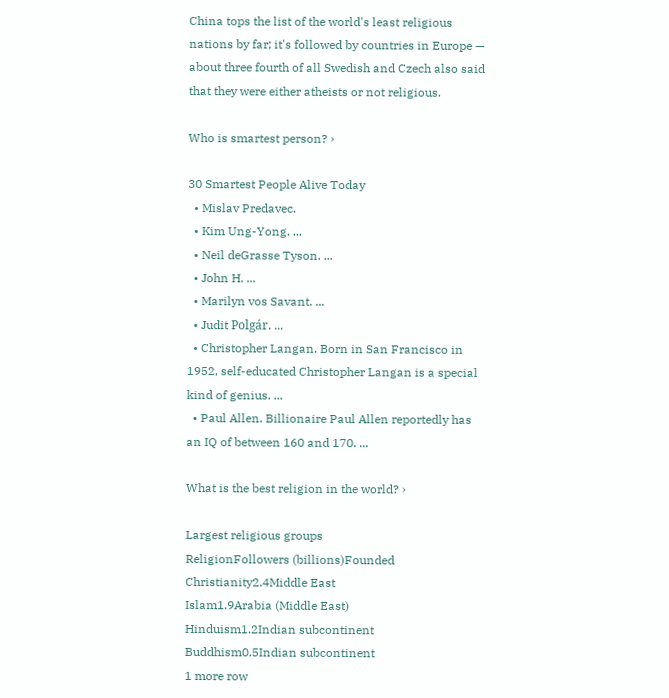China tops the list of the world's least religious nations by far; it's followed by countries in Europe — about three fourth of all Swedish and Czech also said that they were either atheists or not religious.

Who is smartest person? ›

30 Smartest People Alive Today
  • Mislav Predavec.
  • Kim Ung-Yong. ...
  • Neil deGrasse Tyson. ...
  • John H. ...
  • Marilyn vos Savant. ...
  • Judit Polgár. ...
  • Christopher Langan. Born in San Francisco in 1952, self-educated Christopher Langan is a special kind of genius. ...
  • Paul Allen. Billionaire Paul Allen reportedly has an IQ of between 160 and 170. ...

What is the best religion in the world? ›

Largest religious groups
ReligionFollowers (billions)Founded
Christianity2.4Middle East
Islam1.9Arabia (Middle East)
Hinduism1.2Indian subcontinent
Buddhism0.5Indian subcontinent
1 more row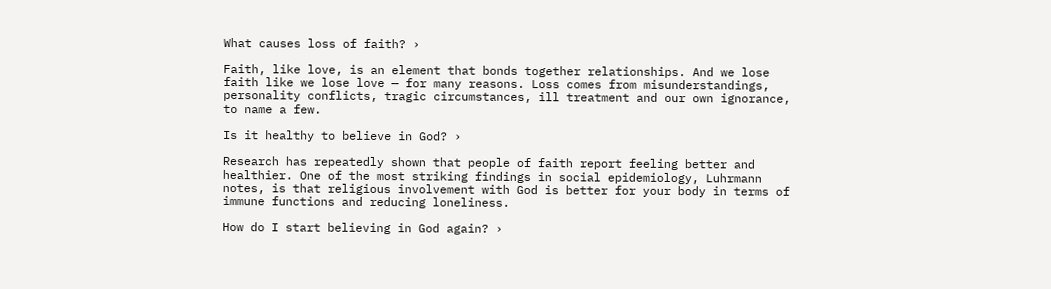What causes loss of faith? ›

Faith, like love, is an element that bonds together relationships. And we lose faith like we lose love — for many reasons. Loss comes from misunderstandings, personality conflicts, tragic circumstances, ill treatment and our own ignorance, to name a few.

Is it healthy to believe in God? ›

Research has repeatedly shown that people of faith report feeling better and healthier. One of the most striking findings in social epidemiology, Luhrmann notes, is that religious involvement with God is better for your body in terms of immune functions and reducing loneliness.

How do I start believing in God again? ›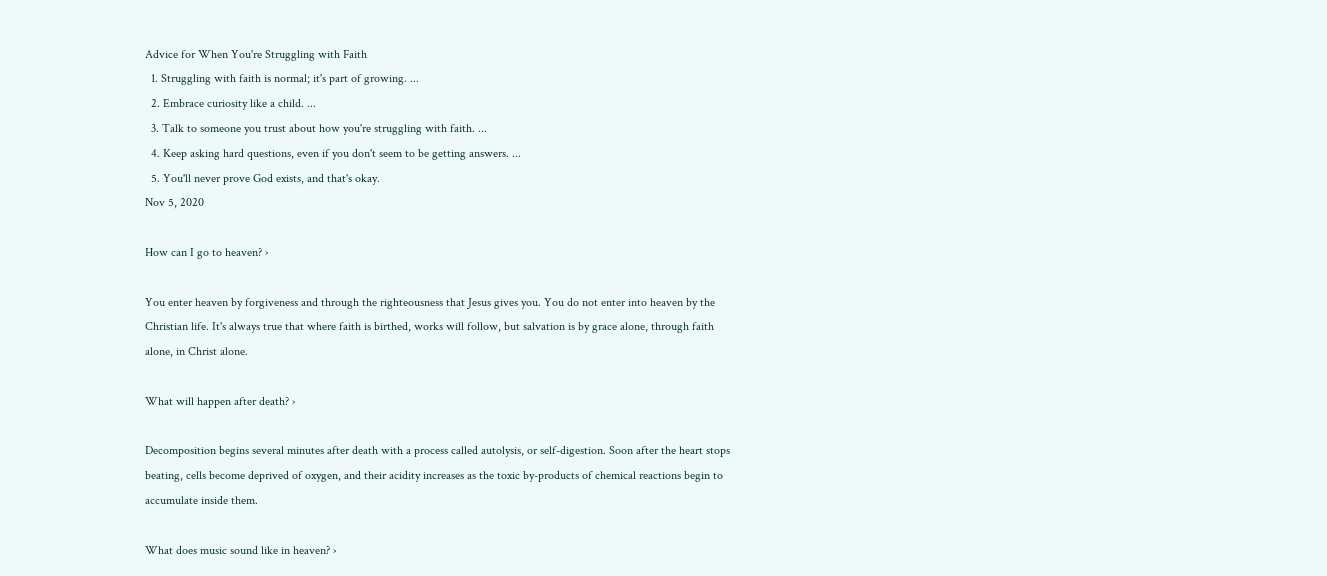Advice for When You're Struggling with Faith
  1. Struggling with faith is normal; it's part of growing. ...
  2. Embrace curiosity like a child. ...
  3. Talk to someone you trust about how you're struggling with faith. ...
  4. Keep asking hard questions, even if you don't seem to be getting answers. ...
  5. You'll never prove God exists, and that's okay.
Nov 5, 2020

How can I go to heaven? ›

You enter heaven by forgiveness and through the righteousness that Jesus gives you. You do not enter into heaven by the Christian life. It's always true that where faith is birthed, works will follow, but salvation is by grace alone, through faith alone, in Christ alone.

What will happen after death? ›

Decomposition begins several minutes after death with a process called autolysis, or self-digestion. Soon after the heart stops beating, cells become deprived of oxygen, and their acidity increases as the toxic by-products of chemical reactions begin to accumulate inside them.

What does music sound like in heaven? ›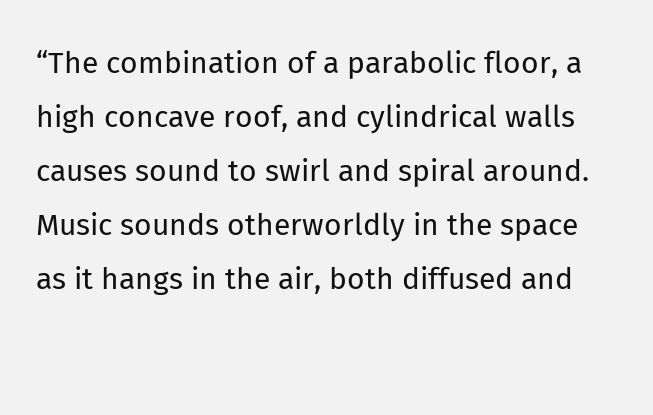“The combination of a parabolic floor, a high concave roof, and cylindrical walls causes sound to swirl and spiral around. Music sounds otherworldly in the space as it hangs in the air, both diffused and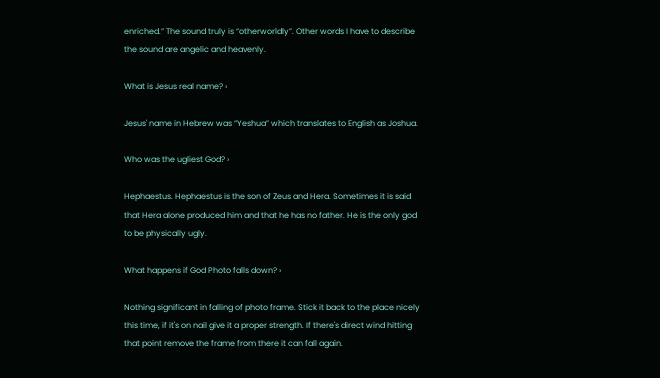enriched.” The sound truly is “otherworldly”. Other words I have to describe the sound are angelic and heavenly.

What is Jesus real name? ›

Jesus' name in Hebrew was “Yeshua” which translates to English as Joshua.

Who was the ugliest God? ›

Hephaestus. Hephaestus is the son of Zeus and Hera. Sometimes it is said that Hera alone produced him and that he has no father. He is the only god to be physically ugly.

What happens if God Photo falls down? ›

Nothing significant in falling of photo frame. Stick it back to the place nicely this time, if it's on nail give it a proper strength. If there's direct wind hitting that point remove the frame from there it can fall again.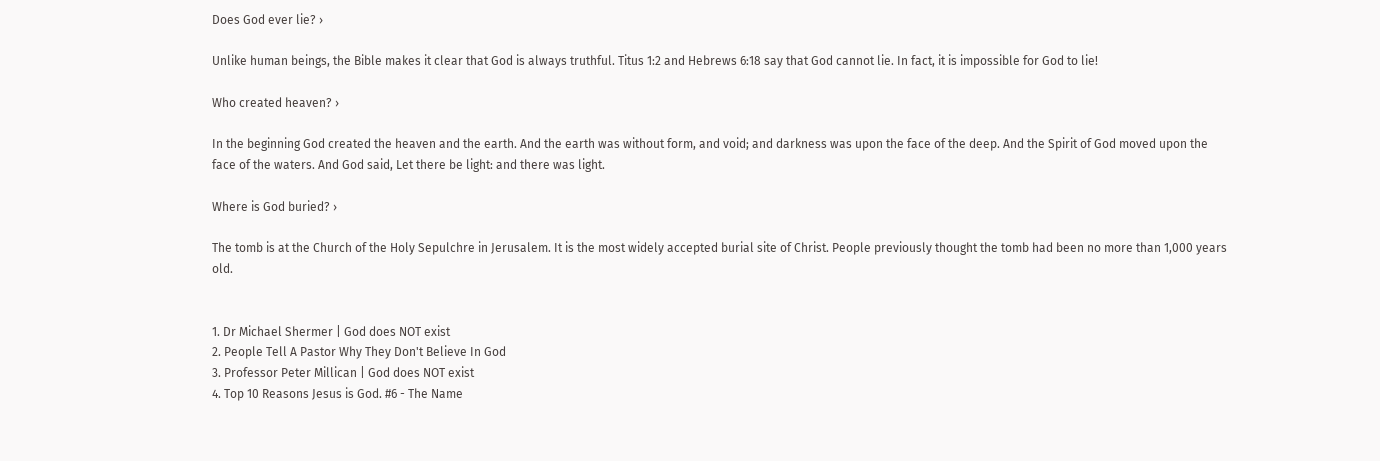Does God ever lie? ›

Unlike human beings, the Bible makes it clear that God is always truthful. Titus 1:2 and Hebrews 6:18 say that God cannot lie. In fact, it is impossible for God to lie!

Who created heaven? ›

In the beginning God created the heaven and the earth. And the earth was without form, and void; and darkness was upon the face of the deep. And the Spirit of God moved upon the face of the waters. And God said, Let there be light: and there was light.

Where is God buried? ›

The tomb is at the Church of the Holy Sepulchre in Jerusalem. It is the most widely accepted burial site of Christ. People previously thought the tomb had been no more than 1,000 years old.


1. Dr Michael Shermer | God does NOT exist
2. People Tell A Pastor Why They Don't Believe In God
3. Professor Peter Millican | God does NOT exist
4. Top 10 Reasons Jesus is God. #6 - The Name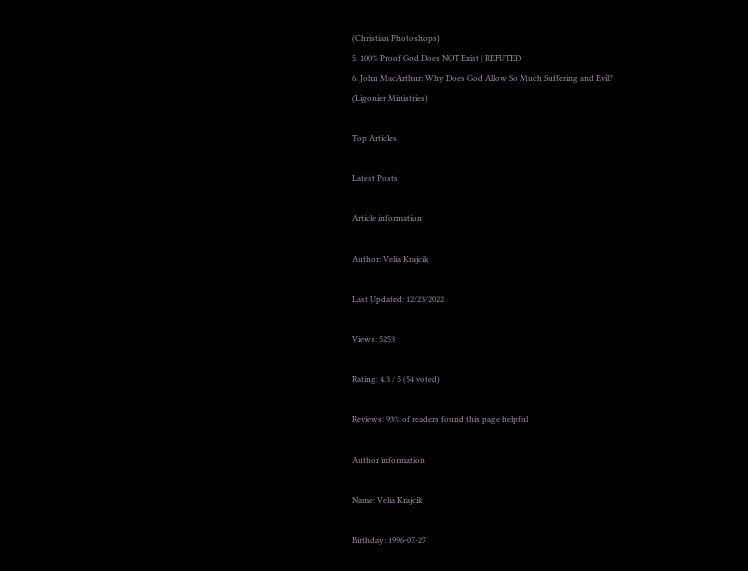(Christian Photoshops)
5. 100% Proof God Does NOT Exist | REFUTED
6. John MacArthur: Why Does God Allow So Much Suffering and Evil?
(Ligonier Ministries)

Top Articles

Latest Posts

Article information

Author: Velia Krajcik

Last Updated: 12/23/2022

Views: 5253

Rating: 4.3 / 5 (54 voted)

Reviews: 93% of readers found this page helpful

Author information

Name: Velia Krajcik

Birthday: 1996-07-27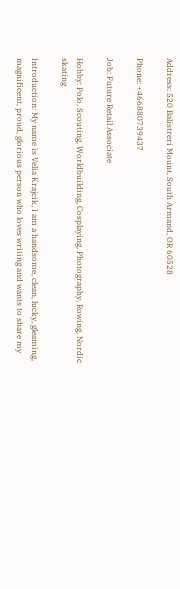Address: 520 Balistreri Mount, South Armand, OR 60528

Phone: +466880739437

Job: Future Retail Associate

Hobby: Polo, Scouting, Worldbuilding, Cosplaying, Photography, Rowing, Nordic skating

Introduction: My name is Velia Krajcik, I am a handsome, clean, lucky, gleaming, magnificent, proud, glorious person who loves writing and wants to share my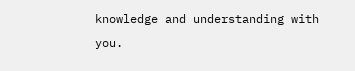knowledge and understanding with you.